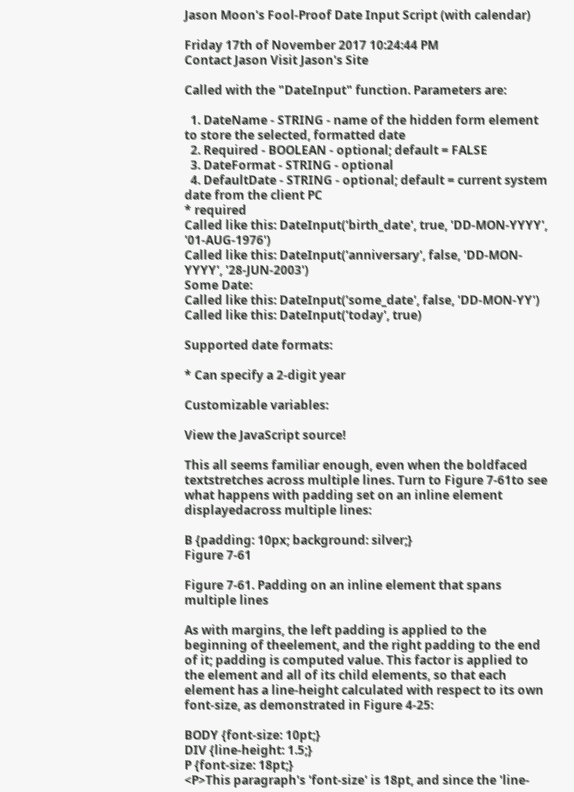Jason Moon's Fool-Proof Date Input Script (with calendar)

Friday 17th of November 2017 10:24:44 PM
Contact Jason Visit Jason's Site

Called with the "DateInput" function. Parameters are:

  1. DateName - STRING - name of the hidden form element to store the selected, formatted date
  2. Required - BOOLEAN - optional; default = FALSE
  3. DateFormat - STRING - optional
  4. DefaultDate - STRING - optional; default = current system date from the client PC
* required
Called like this: DateInput('birth_date', true, 'DD-MON-YYYY', '01-AUG-1976')
Called like this: DateInput('anniversary', false, 'DD-MON-YYYY', '28-JUN-2003')
Some Date:
Called like this: DateInput('some_date', false, 'DD-MON-YY')
Called like this: DateInput('today', true)

Supported date formats:

* Can specify a 2-digit year

Customizable variables:

View the JavaScript source!

This all seems familiar enough, even when the boldfaced textstretches across multiple lines. Turn to Figure 7-61to see what happens with padding set on an inline element displayedacross multiple lines:

B {padding: 10px; background: silver;}
Figure 7-61

Figure 7-61. Padding on an inline element that spans multiple lines

As with margins, the left padding is applied to the beginning of theelement, and the right padding to the end of it; padding is computed value. This factor is applied to the element and all of its child elements, so that each element has a line-height calculated with respect to its own font-size, as demonstrated in Figure 4-25:

BODY {font-size: 10pt;}
DIV {line-height: 1.5;}
P {font-size: 18pt;}
<P>This paragraph's 'font-size' is 18pt, and since the 'line-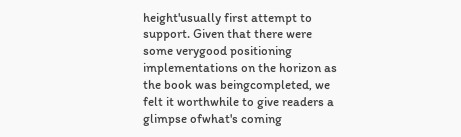height'usually first attempt to support. Given that there were some verygood positioning implementations on the horizon as the book was beingcompleted, we felt it worthwhile to give readers a glimpse ofwhat's coming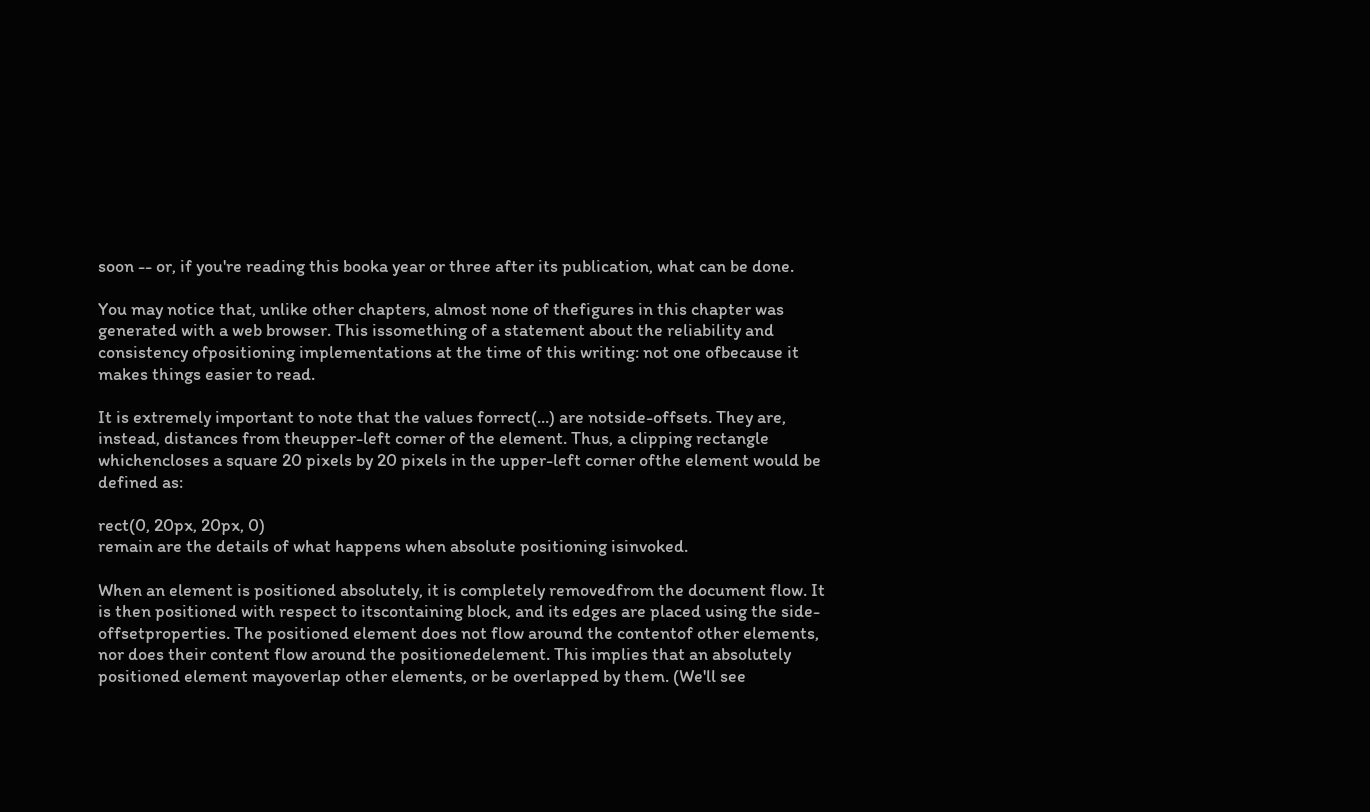soon -- or, if you're reading this booka year or three after its publication, what can be done.

You may notice that, unlike other chapters, almost none of thefigures in this chapter was generated with a web browser. This issomething of a statement about the reliability and consistency ofpositioning implementations at the time of this writing: not one ofbecause it makes things easier to read.

It is extremely important to note that the values forrect(...) are notside-offsets. They are, instead, distances from theupper-left corner of the element. Thus, a clipping rectangle whichencloses a square 20 pixels by 20 pixels in the upper-left corner ofthe element would be defined as:

rect(0, 20px, 20px, 0)
remain are the details of what happens when absolute positioning isinvoked.

When an element is positioned absolutely, it is completely removedfrom the document flow. It is then positioned with respect to itscontaining block, and its edges are placed using the side-offsetproperties. The positioned element does not flow around the contentof other elements, nor does their content flow around the positionedelement. This implies that an absolutely positioned element mayoverlap other elements, or be overlapped by them. (We'll see